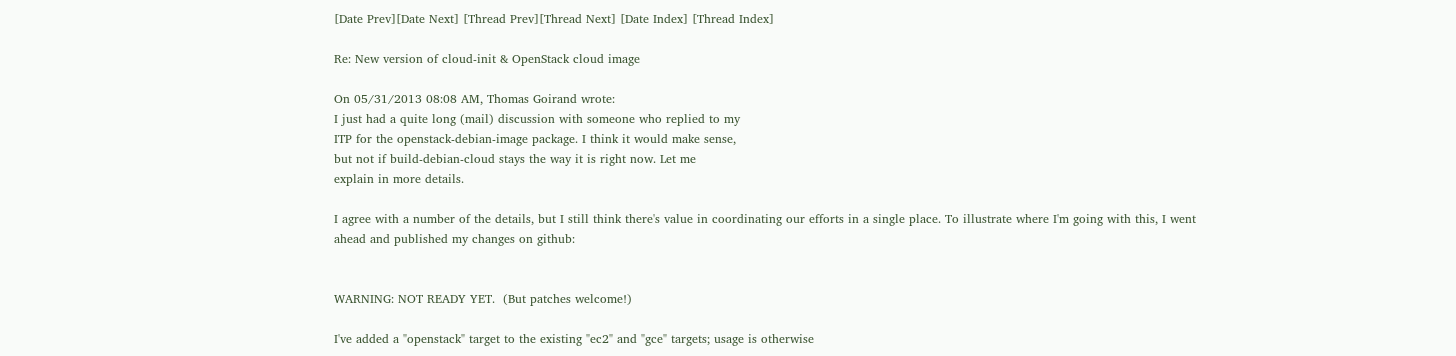[Date Prev][Date Next] [Thread Prev][Thread Next] [Date Index] [Thread Index]

Re: New version of cloud-init & OpenStack cloud image

On 05/31/2013 08:08 AM, Thomas Goirand wrote:
I just had a quite long (mail) discussion with someone who replied to my
ITP for the openstack-debian-image package. I think it would make sense,
but not if build-debian-cloud stays the way it is right now. Let me
explain in more details.

I agree with a number of the details, but I still think there's value in coordinating our efforts in a single place. To illustrate where I'm going with this, I went ahead and published my changes on github:


WARNING: NOT READY YET.  (But patches welcome!)

I've added a "openstack" target to the existing "ec2" and "gce" targets; usage is otherwise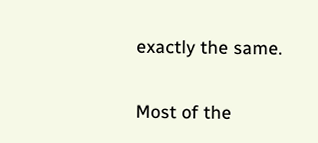exactly the same.

Most of the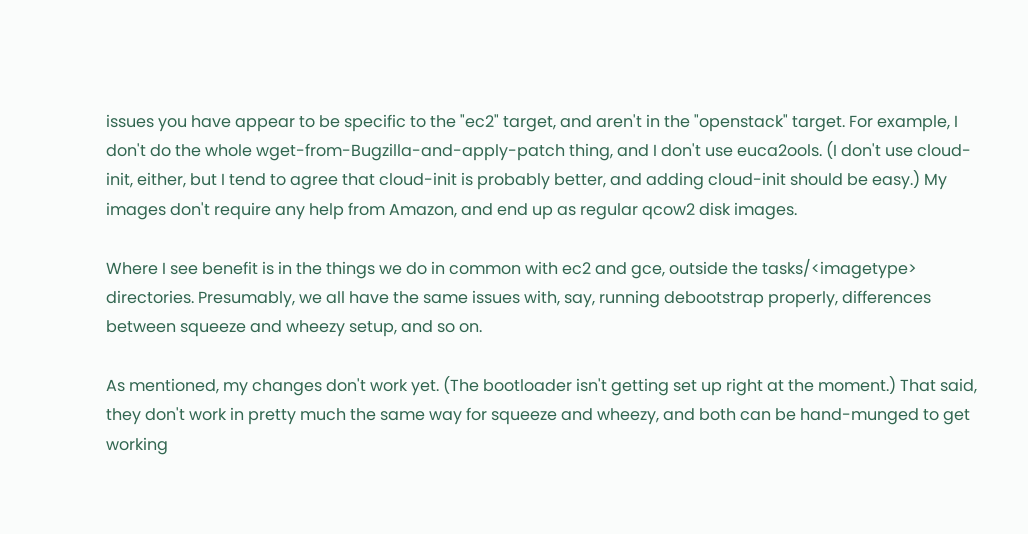issues you have appear to be specific to the "ec2" target, and aren't in the "openstack" target. For example, I don't do the whole wget-from-Bugzilla-and-apply-patch thing, and I don't use euca2ools. (I don't use cloud-init, either, but I tend to agree that cloud-init is probably better, and adding cloud-init should be easy.) My images don't require any help from Amazon, and end up as regular qcow2 disk images.

Where I see benefit is in the things we do in common with ec2 and gce, outside the tasks/<imagetype> directories. Presumably, we all have the same issues with, say, running debootstrap properly, differences between squeeze and wheezy setup, and so on.

As mentioned, my changes don't work yet. (The bootloader isn't getting set up right at the moment.) That said, they don't work in pretty much the same way for squeeze and wheezy, and both can be hand-munged to get working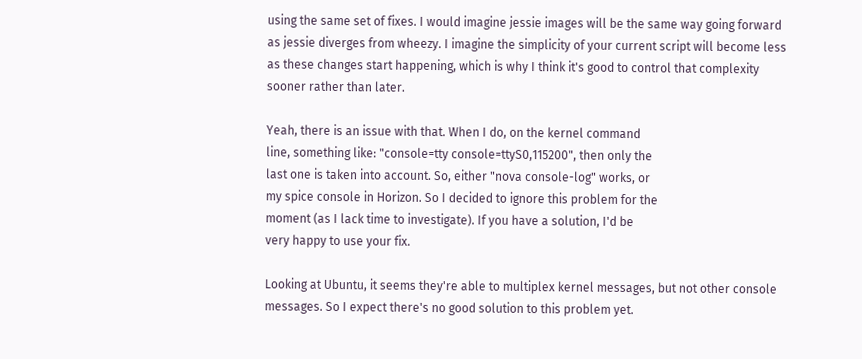using the same set of fixes. I would imagine jessie images will be the same way going forward as jessie diverges from wheezy. I imagine the simplicity of your current script will become less as these changes start happening, which is why I think it's good to control that complexity sooner rather than later.

Yeah, there is an issue with that. When I do, on the kernel command
line, something like: "console=tty console=ttyS0,115200", then only the
last one is taken into account. So, either "nova console-log" works, or
my spice console in Horizon. So I decided to ignore this problem for the
moment (as I lack time to investigate). If you have a solution, I'd be
very happy to use your fix.

Looking at Ubuntu, it seems they're able to multiplex kernel messages, but not other console messages. So I expect there's no good solution to this problem yet.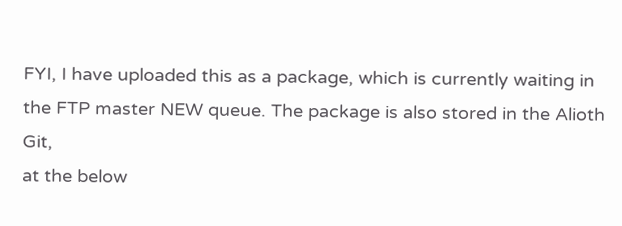FYI, I have uploaded this as a package, which is currently waiting in
the FTP master NEW queue. The package is also stored in the Alioth Git,
at the below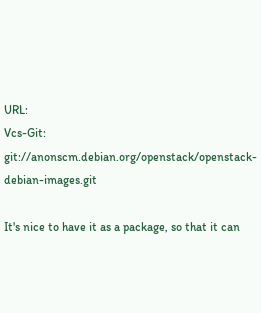URL:
Vcs-Git: git://anonscm.debian.org/openstack/openstack-debian-images.git

It's nice to have it as a package, so that it can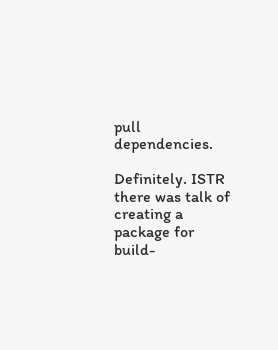pull dependencies.

Definitely. ISTR there was talk of creating a package for build-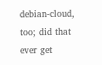debian-cloud, too; did that ever get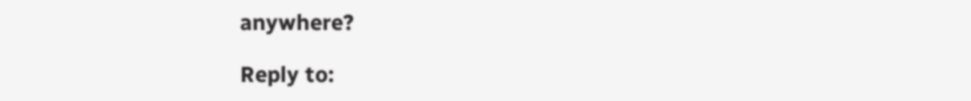anywhere?

Reply to: